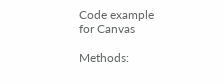Code example for Canvas

Methods: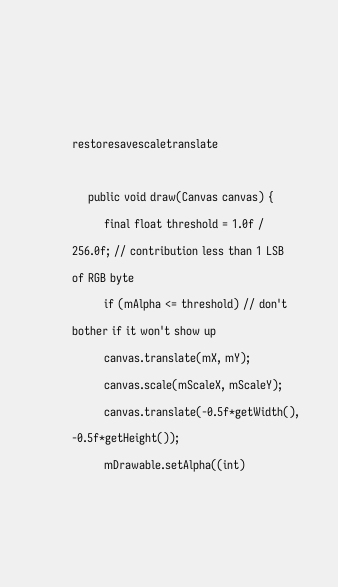restoresavescaletranslate

    public void draw(Canvas canvas) {
        final float threshold = 1.0f / 256.0f; // contribution less than 1 LSB of RGB byte
        if (mAlpha <= threshold) // don't bother if it won't show up
        canvas.translate(mX, mY);
        canvas.scale(mScaleX, mScaleY);
        canvas.translate(-0.5f*getWidth(), -0.5f*getHeight());
        mDrawable.setAlpha((int)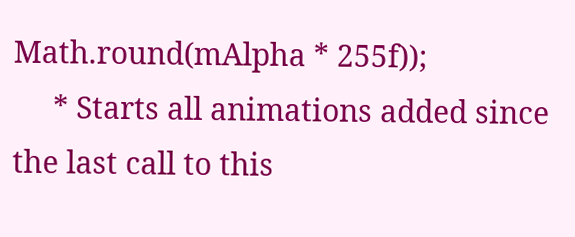Math.round(mAlpha * 255f));
     * Starts all animations added since the last call to this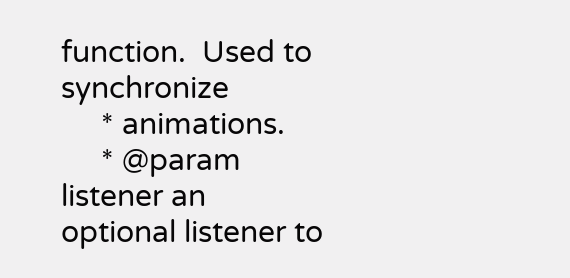function.  Used to synchronize
     * animations.
     * @param listener an optional listener to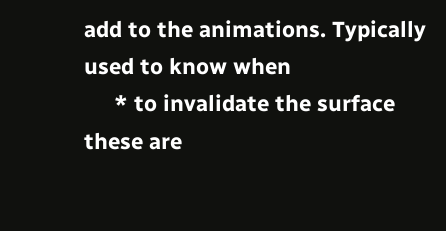add to the animations. Typically used to know when
     * to invalidate the surface these are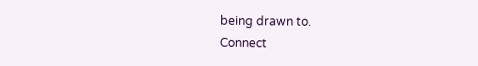being drawn to.
Connect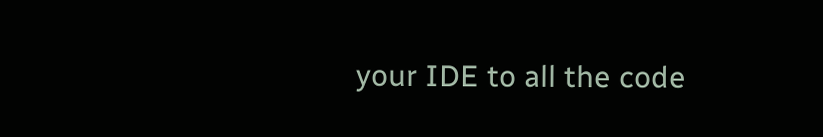your IDE to all the code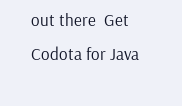out there  Get Codota for Java